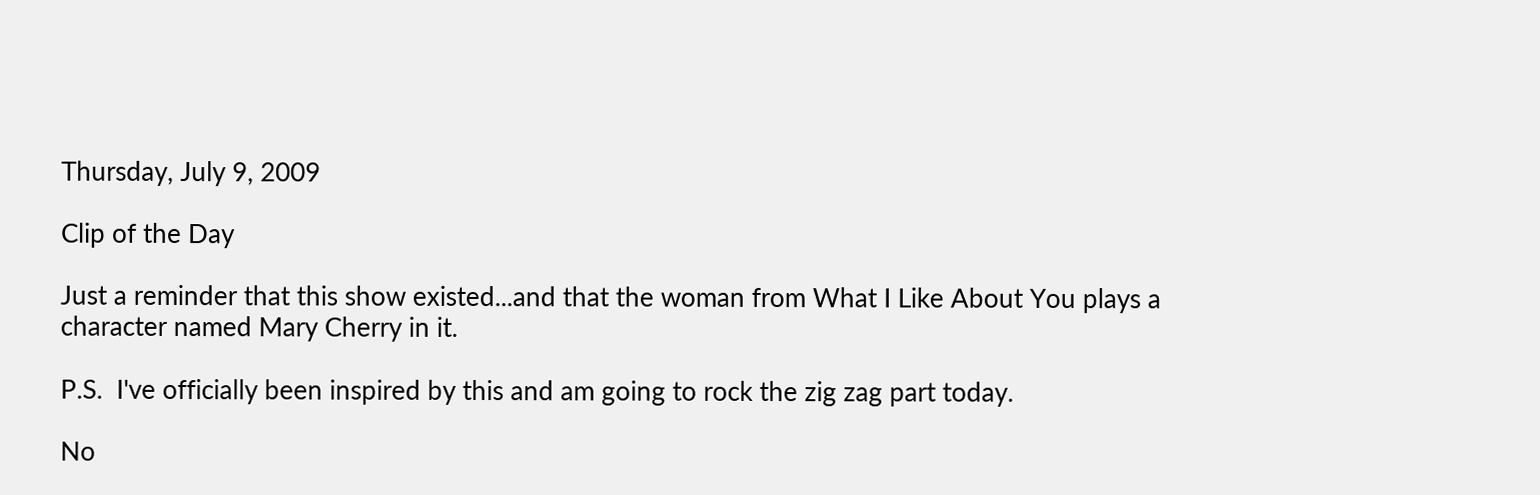Thursday, July 9, 2009

Clip of the Day

Just a reminder that this show existed...and that the woman from What I Like About You plays a character named Mary Cherry in it.

P.S.  I've officially been inspired by this and am going to rock the zig zag part today.

No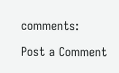comments:

Post a Comment